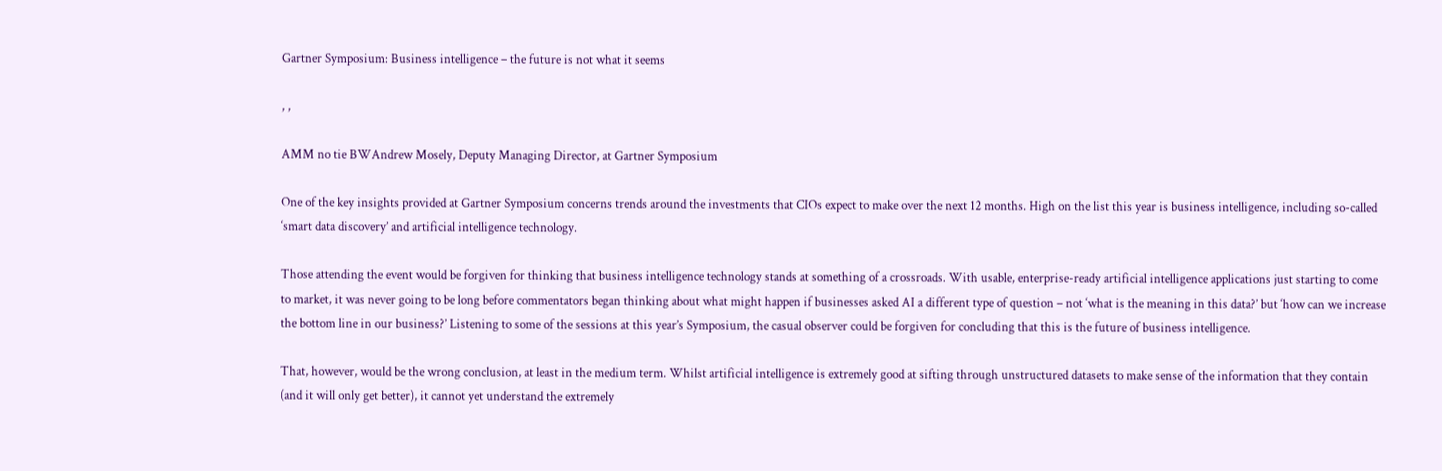Gartner Symposium: Business intelligence – the future is not what it seems

, ,

AMM no tie BWAndrew Mosely, Deputy Managing Director, at Gartner Symposium

One of the key insights provided at Gartner Symposium concerns trends around the investments that CIOs expect to make over the next 12 months. High on the list this year is business intelligence, including so-called ‘smart data discovery’ and artificial intelligence technology.

Those attending the event would be forgiven for thinking that business intelligence technology stands at something of a crossroads. With usable, enterprise-ready artificial intelligence applications just starting to come to market, it was never going to be long before commentators began thinking about what might happen if businesses asked AI a different type of question – not ‘what is the meaning in this data?’ but ‘how can we increase the bottom line in our business?’ Listening to some of the sessions at this year’s Symposium, the casual observer could be forgiven for concluding that this is the future of business intelligence.

That, however, would be the wrong conclusion, at least in the medium term. Whilst artificial intelligence is extremely good at sifting through unstructured datasets to make sense of the information that they contain (and it will only get better), it cannot yet understand the extremely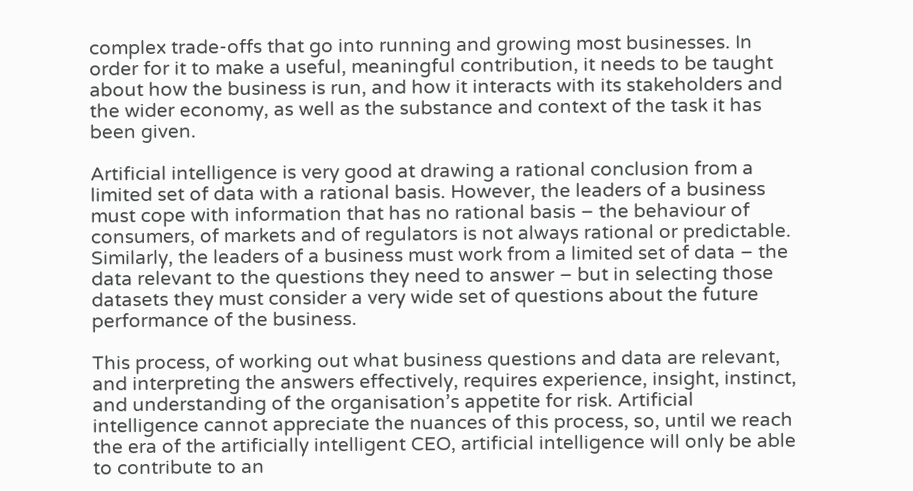complex trade-offs that go into running and growing most businesses. In order for it to make a useful, meaningful contribution, it needs to be taught about how the business is run, and how it interacts with its stakeholders and the wider economy, as well as the substance and context of the task it has been given.

Artificial intelligence is very good at drawing a rational conclusion from a limited set of data with a rational basis. However, the leaders of a business must cope with information that has no rational basis – the behaviour of consumers, of markets and of regulators is not always rational or predictable. Similarly, the leaders of a business must work from a limited set of data – the data relevant to the questions they need to answer – but in selecting those datasets they must consider a very wide set of questions about the future performance of the business.

This process, of working out what business questions and data are relevant, and interpreting the answers effectively, requires experience, insight, instinct, and understanding of the organisation’s appetite for risk. Artificial intelligence cannot appreciate the nuances of this process, so, until we reach the era of the artificially intelligent CEO, artificial intelligence will only be able to contribute to an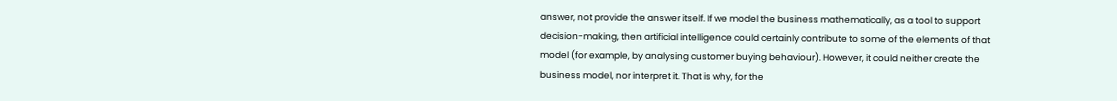answer, not provide the answer itself. If we model the business mathematically, as a tool to support decision-making, then artificial intelligence could certainly contribute to some of the elements of that model (for example, by analysing customer buying behaviour). However, it could neither create the business model, nor interpret it. That is why, for the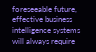foreseeable future, effective business intelligence systems will always require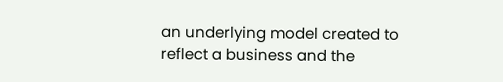an underlying model created to reflect a business and the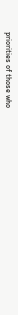priorities of those who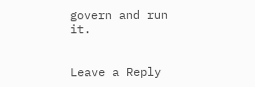govern and run it.


Leave a Reply